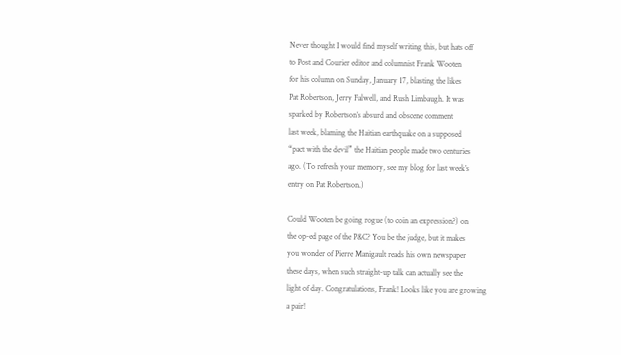Never thought I would find myself writing this, but hats off
to Post and Courier editor and columnist Frank Wooten
for his column on Sunday, January 17, blasting the likes
Pat Robertson, Jerry Falwell, and Rush Limbaugh. It was
sparked by Robertson’s absurd and obscene comment
last week, blaming the Haitian earthquake on a supposed
“pact with the devil” the Haitian people made two centuries
ago. (To refresh your memory, see my blog for last week’s
entry on Pat Robertson.)

Could Wooten be going rogue (to coin an expression?) on
the op-ed page of the P&C? You be the judge, but it makes
you wonder of Pierre Manigault reads his own newspaper
these days, when such straight-up talk can actually see the
light of day. Congratulations, Frank! Looks like you are growing
a pair!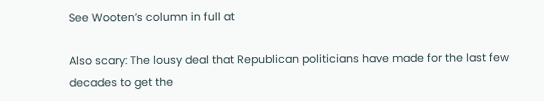See Wooten’s column in full at

Also scary: The lousy deal that Republican politicians have made for the last few decades to get the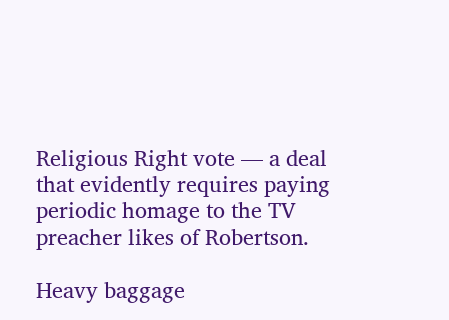Religious Right vote — a deal that evidently requires paying periodic homage to the TV preacher likes of Robertson.

Heavy baggage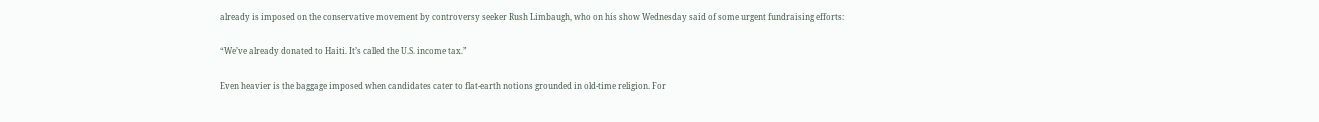already is imposed on the conservative movement by controversy seeker Rush Limbaugh, who on his show Wednesday said of some urgent fundraising efforts:

“We’ve already donated to Haiti. It’s called the U.S. income tax.”

Even heavier is the baggage imposed when candidates cater to flat-earth notions grounded in old-time religion. For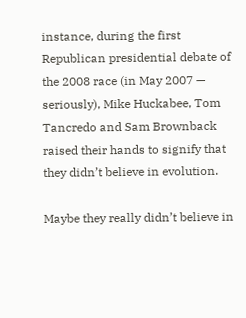instance, during the first Republican presidential debate of the 2008 race (in May 2007 — seriously), Mike Huckabee, Tom Tancredo and Sam Brownback raised their hands to signify that they didn’t believe in evolution.

Maybe they really didn’t believe in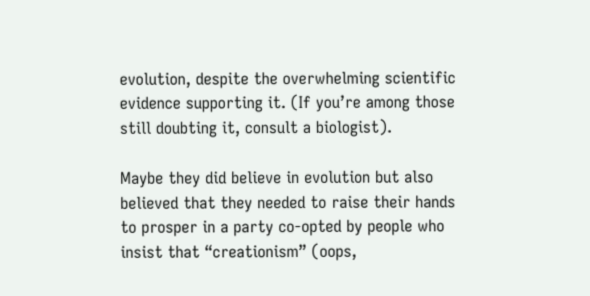evolution, despite the overwhelming scientific evidence supporting it. (If you’re among those still doubting it, consult a biologist).

Maybe they did believe in evolution but also believed that they needed to raise their hands to prosper in a party co-opted by people who insist that “creationism” (oops,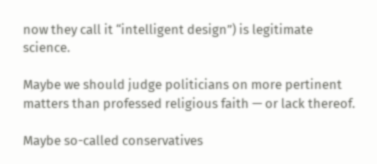now they call it “intelligent design”) is legitimate science.

Maybe we should judge politicians on more pertinent matters than professed religious faith — or lack thereof.

Maybe so-called conservatives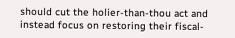should cut the holier-than-thou act and instead focus on restoring their fiscal-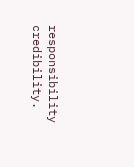responsibility credibility.